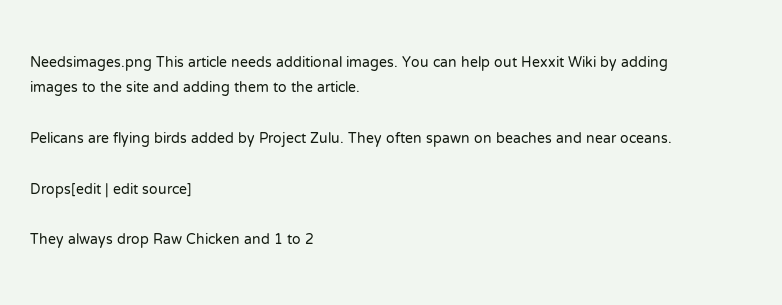Needsimages.png This article needs additional images. You can help out Hexxit Wiki by adding images to the site and adding them to the article.

Pelicans are flying birds added by Project Zulu. They often spawn on beaches and near oceans.

Drops[edit | edit source]

They always drop Raw Chicken and 1 to 2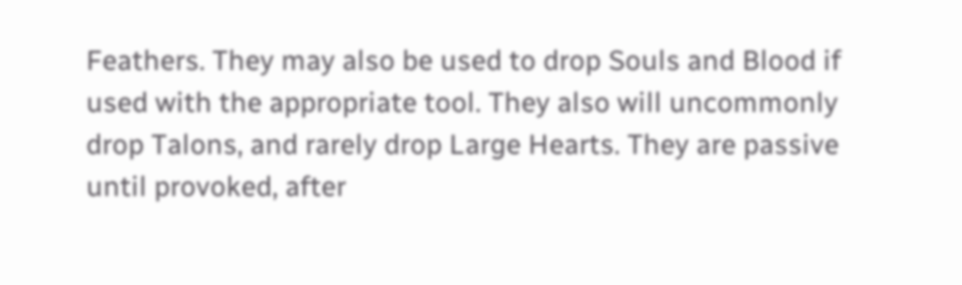Feathers. They may also be used to drop Souls and Blood if used with the appropriate tool. They also will uncommonly drop Talons, and rarely drop Large Hearts. They are passive until provoked, after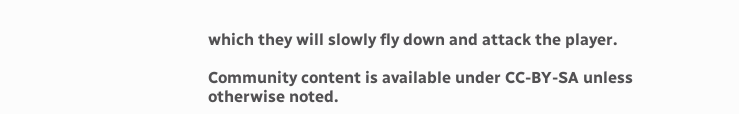which they will slowly fly down and attack the player.

Community content is available under CC-BY-SA unless otherwise noted.